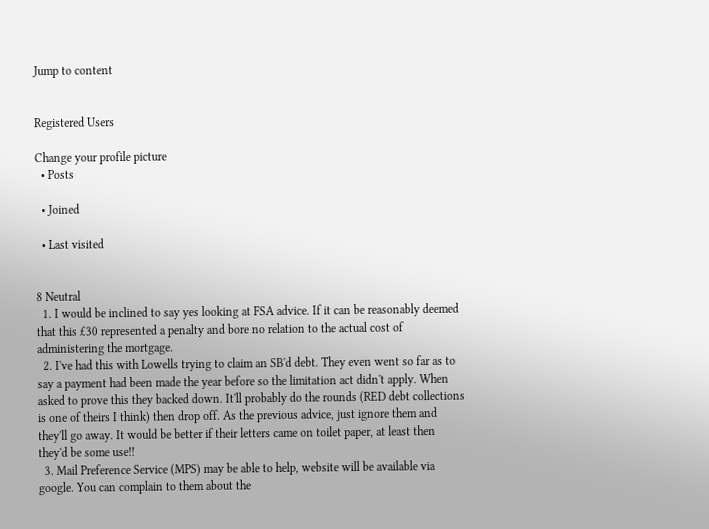Jump to content


Registered Users

Change your profile picture
  • Posts

  • Joined

  • Last visited


8 Neutral
  1. I would be inclined to say yes looking at FSA advice. If it can be reasonably deemed that this £30 represented a penalty and bore no relation to the actual cost of administering the mortgage.
  2. I've had this with Lowells trying to claim an SB'd debt. They even went so far as to say a payment had been made the year before so the limitation act didn't apply. When asked to prove this they backed down. It'll probably do the rounds (RED debt collections is one of theirs I think) then drop off. As the previous advice, just ignore them and they'll go away. It would be better if their letters came on toilet paper, at least then they'd be some use!!
  3. Mail Preference Service (MPS) may be able to help, website will be available via google. You can complain to them about the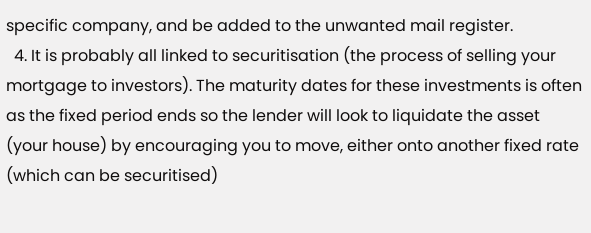specific company, and be added to the unwanted mail register.
  4. It is probably all linked to securitisation (the process of selling your mortgage to investors). The maturity dates for these investments is often as the fixed period ends so the lender will look to liquidate the asset (your house) by encouraging you to move, either onto another fixed rate (which can be securitised)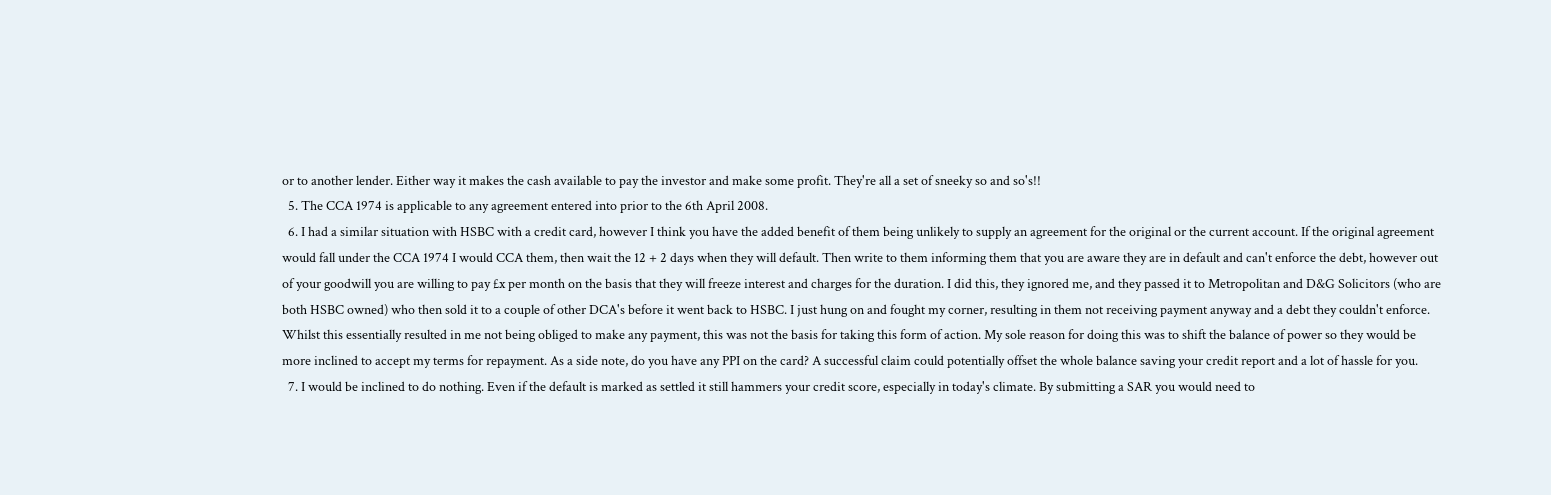or to another lender. Either way it makes the cash available to pay the investor and make some profit. They're all a set of sneeky so and so's!!
  5. The CCA 1974 is applicable to any agreement entered into prior to the 6th April 2008.
  6. I had a similar situation with HSBC with a credit card, however I think you have the added benefit of them being unlikely to supply an agreement for the original or the current account. If the original agreement would fall under the CCA 1974 I would CCA them, then wait the 12 + 2 days when they will default. Then write to them informing them that you are aware they are in default and can't enforce the debt, however out of your goodwill you are willing to pay £x per month on the basis that they will freeze interest and charges for the duration. I did this, they ignored me, and they passed it to Metropolitan and D&G Solicitors (who are both HSBC owned) who then sold it to a couple of other DCA's before it went back to HSBC. I just hung on and fought my corner, resulting in them not receiving payment anyway and a debt they couldn't enforce. Whilst this essentially resulted in me not being obliged to make any payment, this was not the basis for taking this form of action. My sole reason for doing this was to shift the balance of power so they would be more inclined to accept my terms for repayment. As a side note, do you have any PPI on the card? A successful claim could potentially offset the whole balance saving your credit report and a lot of hassle for you.
  7. I would be inclined to do nothing. Even if the default is marked as settled it still hammers your credit score, especially in today's climate. By submitting a SAR you would need to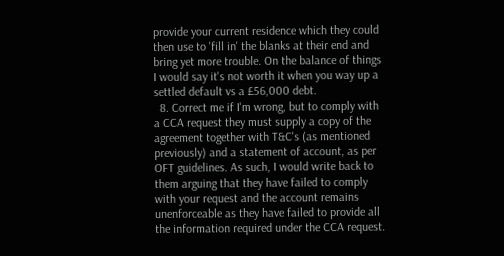provide your current residence which they could then use to 'fill in' the blanks at their end and bring yet more trouble. On the balance of things I would say it's not worth it when you way up a settled default vs a £56,000 debt.
  8. Correct me if I'm wrong, but to comply with a CCA request they must supply a copy of the agreement together with T&C's (as mentioned previously) and a statement of account, as per OFT guidelines. As such, I would write back to them arguing that they have failed to comply with your request and the account remains unenforceable as they have failed to provide all the information required under the CCA request.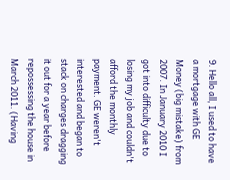9. Hello all, I used to have a mortgage with GE Money (big mistake) from 2007. In January 2010 I got into difficulty due to losing my job and couldn't afford the monthly payment. GE weren't interested and began to stack on charges dragging it out for a year before repossessing the house in March 2011. (Having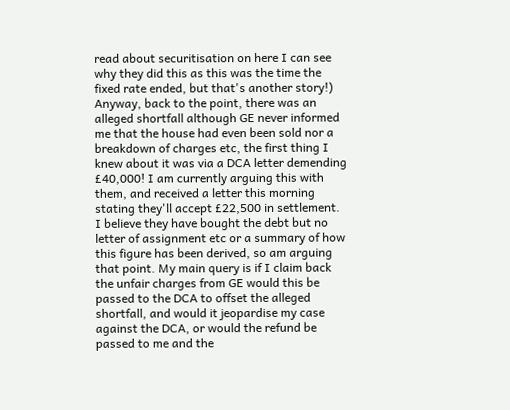read about securitisation on here I can see why they did this as this was the time the fixed rate ended, but that's another story!) Anyway, back to the point, there was an alleged shortfall although GE never informed me that the house had even been sold nor a breakdown of charges etc, the first thing I knew about it was via a DCA letter demending £40,000! I am currently arguing this with them, and received a letter this morning stating they'll accept £22,500 in settlement. I believe they have bought the debt but no letter of assignment etc or a summary of how this figure has been derived, so am arguing that point. My main query is if I claim back the unfair charges from GE would this be passed to the DCA to offset the alleged shortfall, and would it jeopardise my case against the DCA, or would the refund be passed to me and the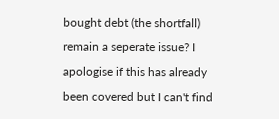bought debt (the shortfall) remain a seperate issue? I apologise if this has already been covered but I can't find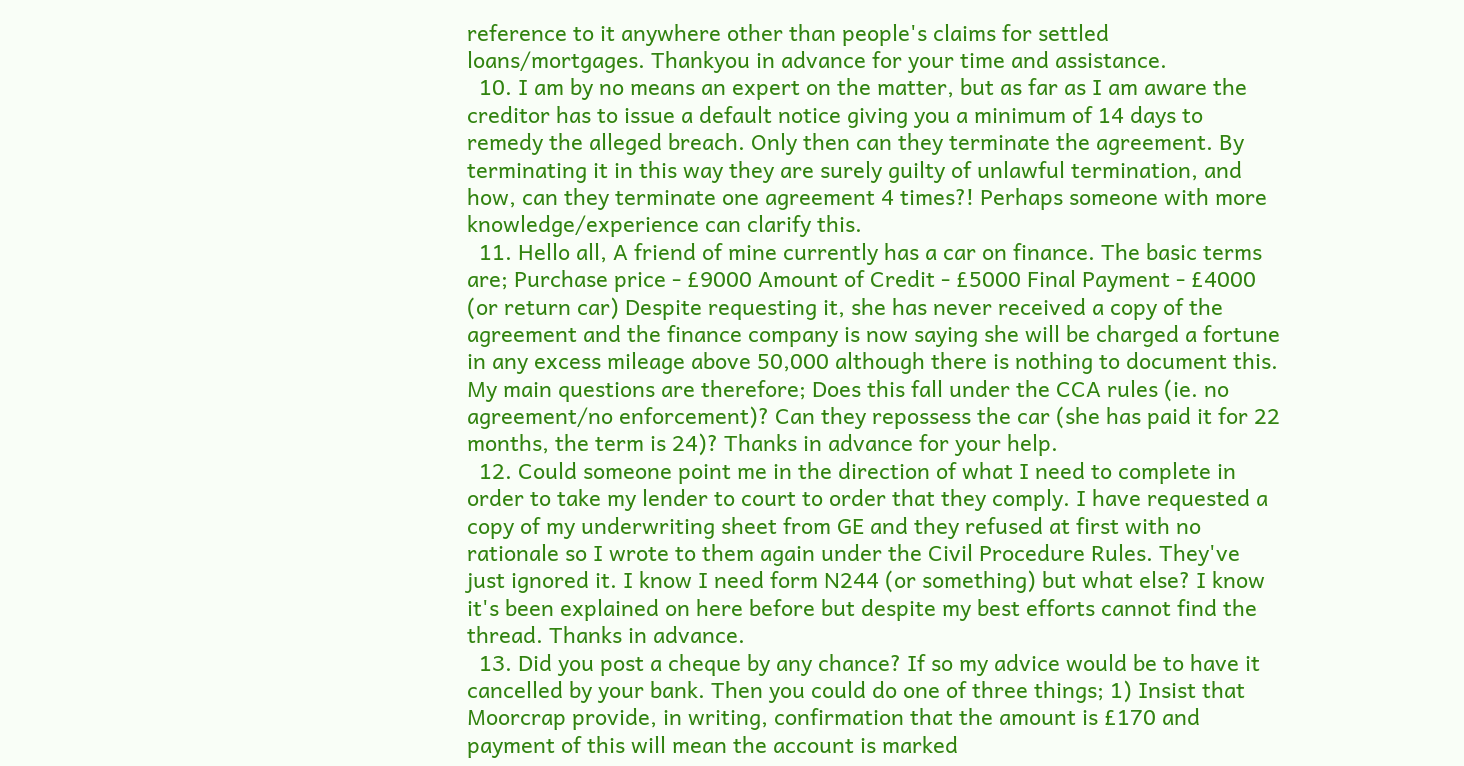reference to it anywhere other than people's claims for settled loans/mortgages. Thankyou in advance for your time and assistance.
  10. I am by no means an expert on the matter, but as far as I am aware the creditor has to issue a default notice giving you a minimum of 14 days to remedy the alleged breach. Only then can they terminate the agreement. By terminating it in this way they are surely guilty of unlawful termination, and how, can they terminate one agreement 4 times?! Perhaps someone with more knowledge/experience can clarify this.
  11. Hello all, A friend of mine currently has a car on finance. The basic terms are; Purchase price - £9000 Amount of Credit - £5000 Final Payment - £4000 (or return car) Despite requesting it, she has never received a copy of the agreement and the finance company is now saying she will be charged a fortune in any excess mileage above 50,000 although there is nothing to document this. My main questions are therefore; Does this fall under the CCA rules (ie. no agreement/no enforcement)? Can they repossess the car (she has paid it for 22 months, the term is 24)? Thanks in advance for your help.
  12. Could someone point me in the direction of what I need to complete in order to take my lender to court to order that they comply. I have requested a copy of my underwriting sheet from GE and they refused at first with no rationale so I wrote to them again under the Civil Procedure Rules. They've just ignored it. I know I need form N244 (or something) but what else? I know it's been explained on here before but despite my best efforts cannot find the thread. Thanks in advance.
  13. Did you post a cheque by any chance? If so my advice would be to have it cancelled by your bank. Then you could do one of three things; 1) Insist that Moorcrap provide, in writing, confirmation that the amount is £170 and payment of this will mean the account is marked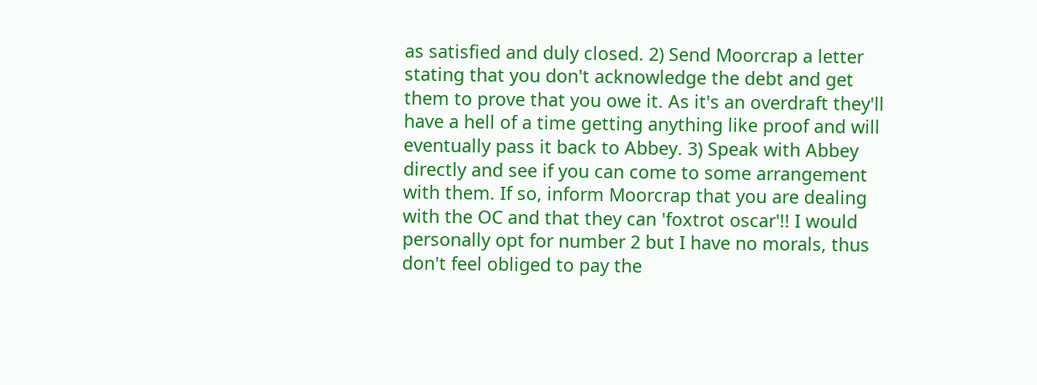as satisfied and duly closed. 2) Send Moorcrap a letter stating that you don't acknowledge the debt and get them to prove that you owe it. As it's an overdraft they'll have a hell of a time getting anything like proof and will eventually pass it back to Abbey. 3) Speak with Abbey directly and see if you can come to some arrangement with them. If so, inform Moorcrap that you are dealing with the OC and that they can 'foxtrot oscar'!! I would personally opt for number 2 but I have no morals, thus don't feel obliged to pay the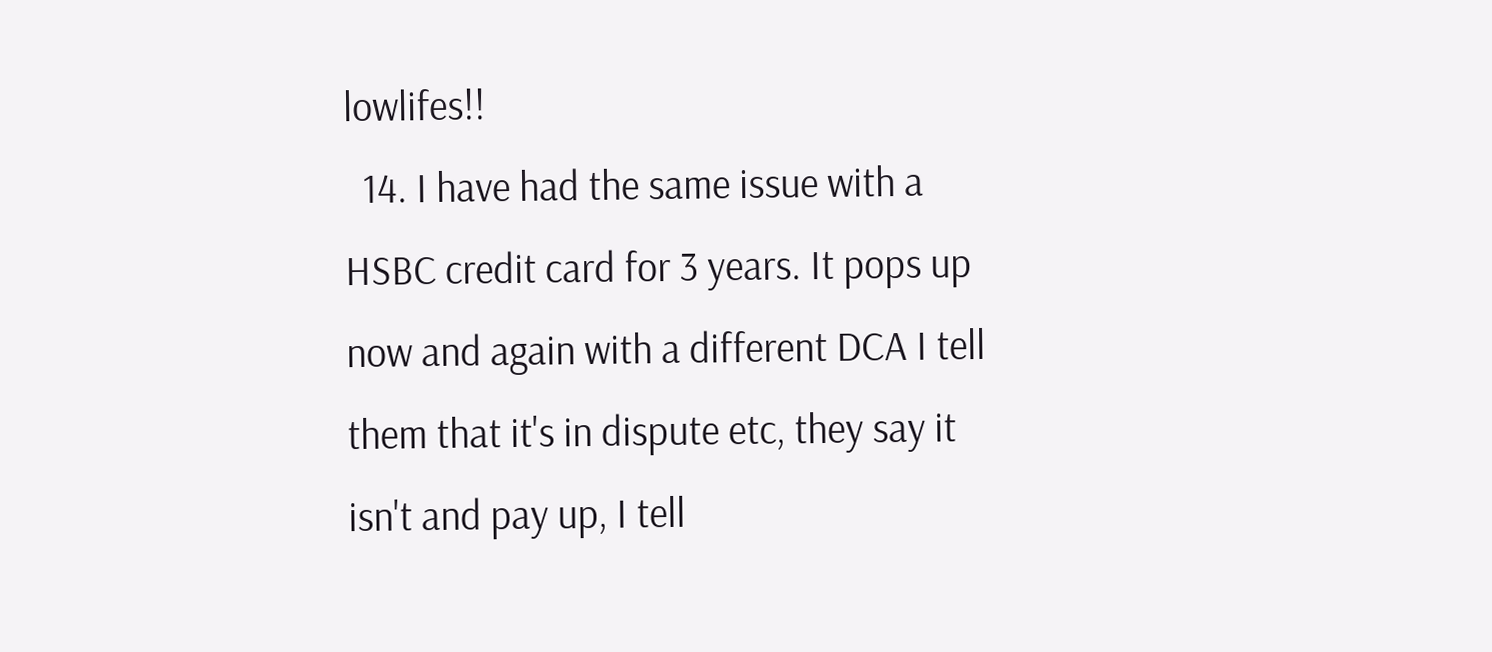lowlifes!!
  14. I have had the same issue with a HSBC credit card for 3 years. It pops up now and again with a different DCA I tell them that it's in dispute etc, they say it isn't and pay up, I tell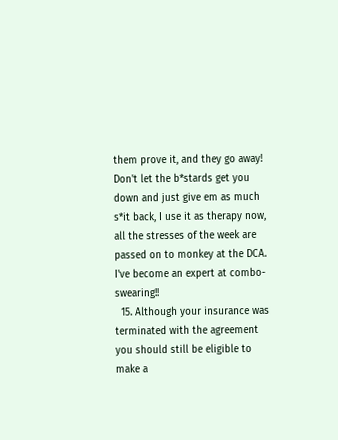them prove it, and they go away! Don't let the b*stards get you down and just give em as much s*it back, I use it as therapy now, all the stresses of the week are passed on to monkey at the DCA. I've become an expert at combo-swearing!!
  15. Although your insurance was terminated with the agreement you should still be eligible to make a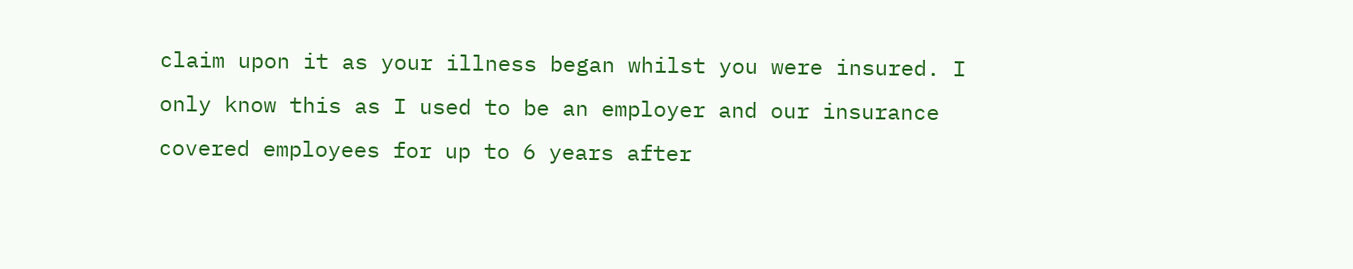claim upon it as your illness began whilst you were insured. I only know this as I used to be an employer and our insurance covered employees for up to 6 years after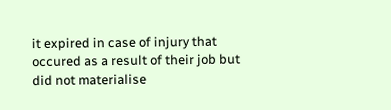it expired in case of injury that occured as a result of their job but did not materialise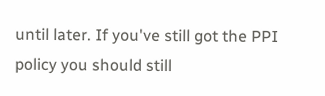until later. If you've still got the PPI policy you should still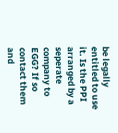be legally entitled to use it. Is the PPI arranged by a seperate company to EGG? If so contact them and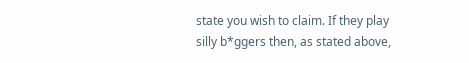state you wish to claim. If they play silly b*ggers then, as stated above,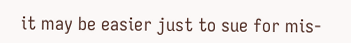it may be easier just to sue for mis-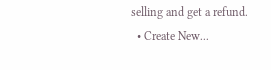selling and get a refund.
  • Create New...